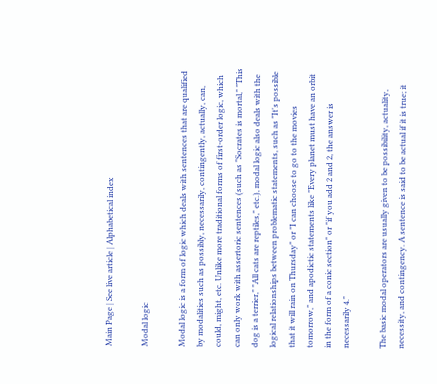Main Page | See live article | Alphabetical index

Modal logic

Modal logic is a form of logic which deals with sentences that are qualified by modalities such as possibly, necessarily, contingently, actually, can, could, might, etc. Unlike more traditional forms of first-order logic, which can only work with assertoric sentences (such as "Socrates is mortal," "This dog is a terrier," "All cats are reptiles," etc.), modal logic also deals with the logical relationships between problematic statements, such as "It's possible that it will rain on Thursday" or "I can choose to go to the movies tomorrow," and apodictic statements like "Every planet must have an orbit in the form of a conic section" or "if you add 2 and 2, the answer is necessarily 4."

The basic modal operators are usually given to be possibility, actuality, necessity, and contingency. A sentence is said to be actual if it is true; it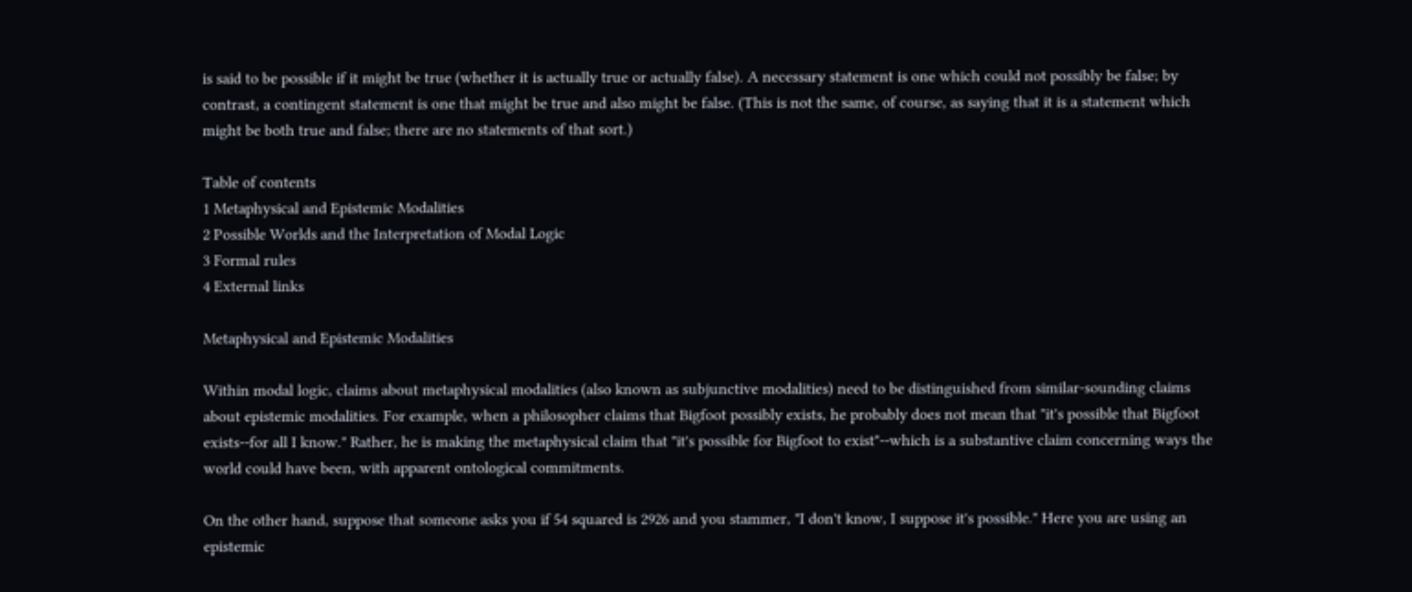is said to be possible if it might be true (whether it is actually true or actually false). A necessary statement is one which could not possibly be false; by contrast, a contingent statement is one that might be true and also might be false. (This is not the same, of course, as saying that it is a statement which might be both true and false; there are no statements of that sort.)

Table of contents
1 Metaphysical and Epistemic Modalities
2 Possible Worlds and the Interpretation of Modal Logic
3 Formal rules
4 External links

Metaphysical and Epistemic Modalities

Within modal logic, claims about metaphysical modalities (also known as subjunctive modalities) need to be distinguished from similar-sounding claims about epistemic modalities. For example, when a philosopher claims that Bigfoot possibly exists, he probably does not mean that "it's possible that Bigfoot exists--for all I know." Rather, he is making the metaphysical claim that "it's possible for Bigfoot to exist"--which is a substantive claim concerning ways the world could have been, with apparent ontological commitments.

On the other hand, suppose that someone asks you if 54 squared is 2926 and you stammer, "I don't know, I suppose it's possible." Here you are using an epistemic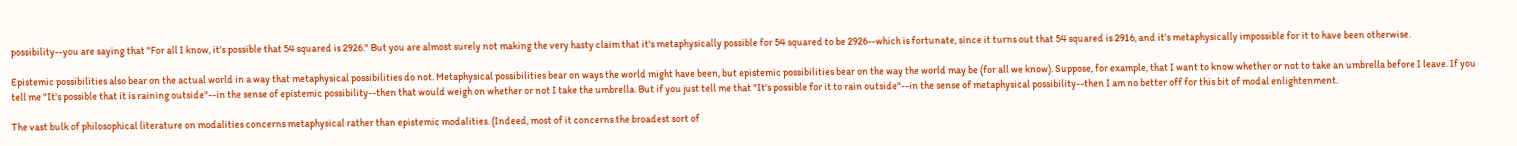possibility--you are saying that "For all I know, it's possible that 54 squared is 2926." But you are almost surely not making the very hasty claim that it's metaphysically possible for 54 squared to be 2926--which is fortunate, since it turns out that 54 squared is 2916, and it's metaphysically impossible for it to have been otherwise.

Epistemic possibilities also bear on the actual world in a way that metaphysical possibilities do not. Metaphysical possibilities bear on ways the world might have been, but epistemic possibilities bear on the way the world may be (for all we know). Suppose, for example, that I want to know whether or not to take an umbrella before I leave. If you tell me "It's possible that it is raining outside"--in the sense of epistemic possibility--then that would weigh on whether or not I take the umbrella. But if you just tell me that "It's possible for it to rain outside"--in the sense of metaphysical possibility--then I am no better off for this bit of modal enlightenment.

The vast bulk of philosophical literature on modalities concerns metaphysical rather than epistemic modalities. (Indeed, most of it concerns the broadest sort of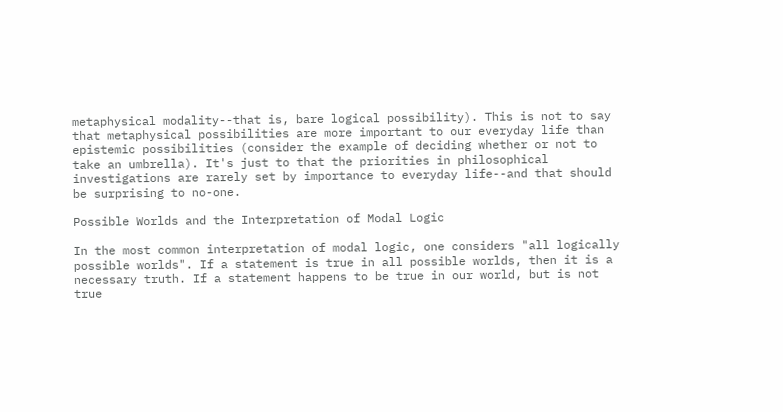metaphysical modality--that is, bare logical possibility). This is not to say that metaphysical possibilities are more important to our everyday life than epistemic possibilities (consider the example of deciding whether or not to take an umbrella). It's just to that the priorities in philosophical investigations are rarely set by importance to everyday life--and that should be surprising to no-one.

Possible Worlds and the Interpretation of Modal Logic

In the most common interpretation of modal logic, one considers "all logically possible worlds". If a statement is true in all possible worlds, then it is a necessary truth. If a statement happens to be true in our world, but is not true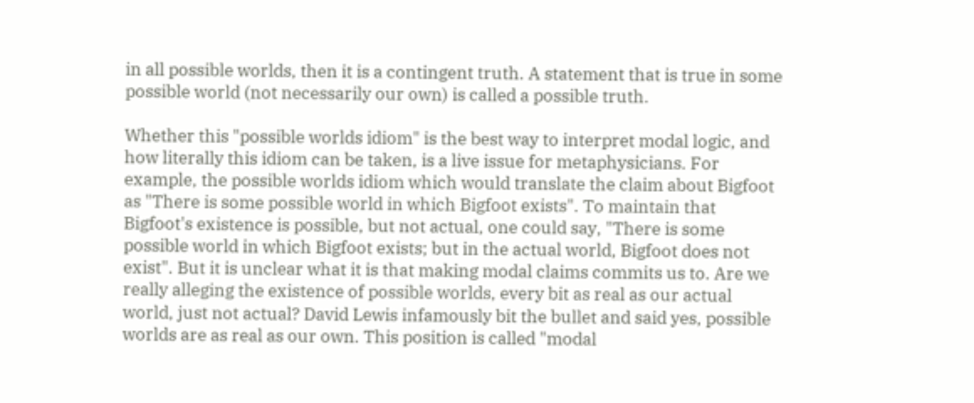in all possible worlds, then it is a contingent truth. A statement that is true in some possible world (not necessarily our own) is called a possible truth.

Whether this "possible worlds idiom" is the best way to interpret modal logic, and how literally this idiom can be taken, is a live issue for metaphysicians. For example, the possible worlds idiom which would translate the claim about Bigfoot as "There is some possible world in which Bigfoot exists". To maintain that Bigfoot's existence is possible, but not actual, one could say, "There is some possible world in which Bigfoot exists; but in the actual world, Bigfoot does not exist". But it is unclear what it is that making modal claims commits us to. Are we really alleging the existence of possible worlds, every bit as real as our actual world, just not actual? David Lewis infamously bit the bullet and said yes, possible worlds are as real as our own. This position is called "modal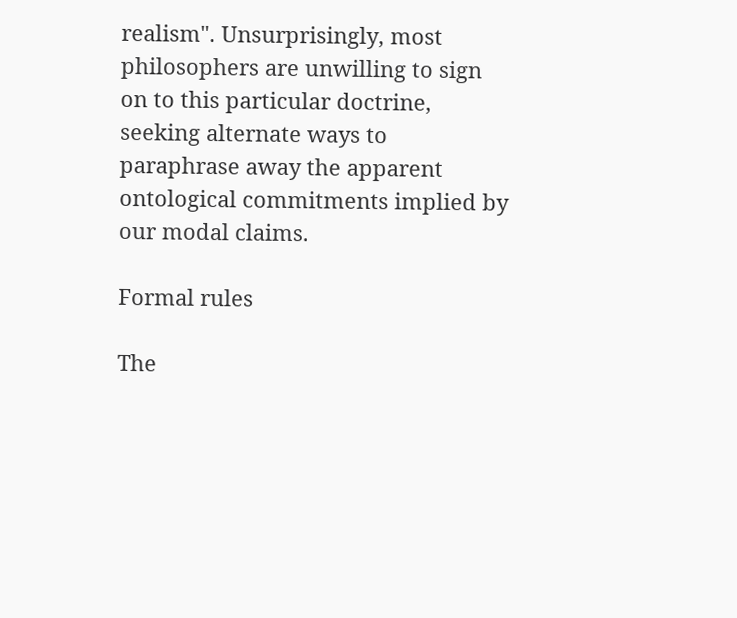realism". Unsurprisingly, most philosophers are unwilling to sign on to this particular doctrine, seeking alternate ways to paraphrase away the apparent ontological commitments implied by our modal claims.

Formal rules

The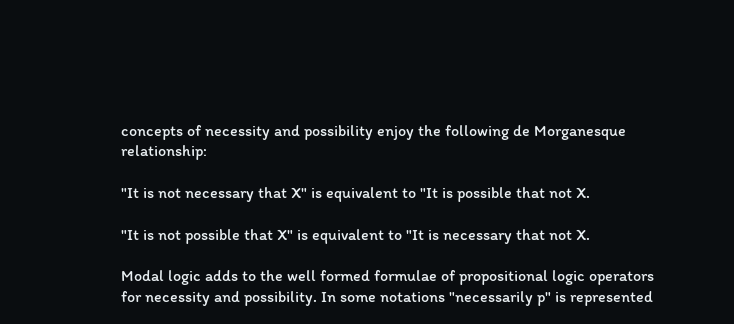concepts of necessity and possibility enjoy the following de Morganesque relationship:

"It is not necessary that X" is equivalent to "It is possible that not X.

"It is not possible that X" is equivalent to "It is necessary that not X.

Modal logic adds to the well formed formulae of propositional logic operators for necessity and possibility. In some notations "necessarily p" is represented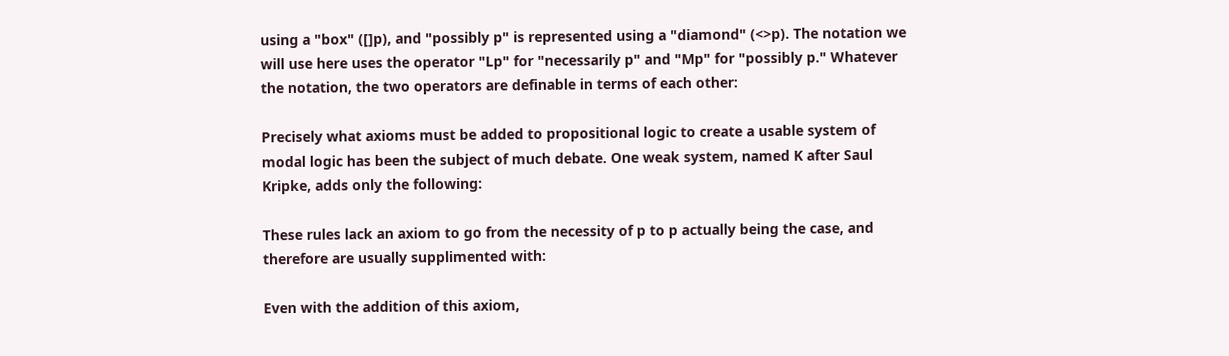using a "box" ([]p), and "possibly p" is represented using a "diamond" (<>p). The notation we will use here uses the operator "Lp" for "necessarily p" and "Mp" for "possibly p." Whatever the notation, the two operators are definable in terms of each other:

Precisely what axioms must be added to propositional logic to create a usable system of modal logic has been the subject of much debate. One weak system, named K after Saul Kripke, adds only the following:

These rules lack an axiom to go from the necessity of p to p actually being the case, and therefore are usually supplimented with:

Even with the addition of this axiom,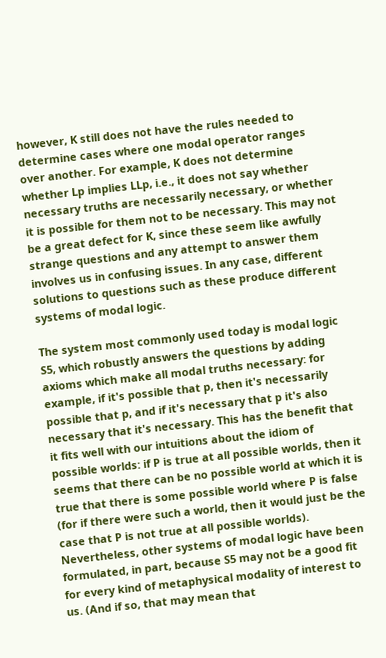however, K still does not have the rules needed to determine cases where one modal operator ranges over another. For example, K does not determine whether Lp implies LLp, i.e., it does not say whether necessary truths are necessarily necessary, or whether it is possible for them not to be necessary. This may not be a great defect for K, since these seem like awfully strange questions and any attempt to answer them involves us in confusing issues. In any case, different solutions to questions such as these produce different systems of modal logic.

The system most commonly used today is modal logic S5, which robustly answers the questions by adding axioms which make all modal truths necessary: for example, if it's possible that p, then it's necessarily possible that p, and if it's necessary that p it's also necessary that it's necessary. This has the benefit that it fits well with our intuitions about the idiom of possible worlds: if P is true at all possible worlds, then it seems that there can be no possible world at which it is true that there is some possible world where P is false (for if there were such a world, then it would just be the case that P is not true at all possible worlds). Nevertheless, other systems of modal logic have been formulated, in part, because S5 may not be a good fit for every kind of metaphysical modality of interest to us. (And if so, that may mean that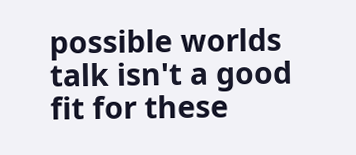possible worlds talk isn't a good fit for these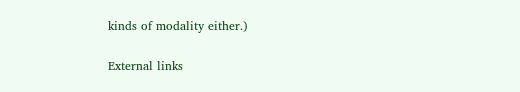kinds of modality either.)

External links